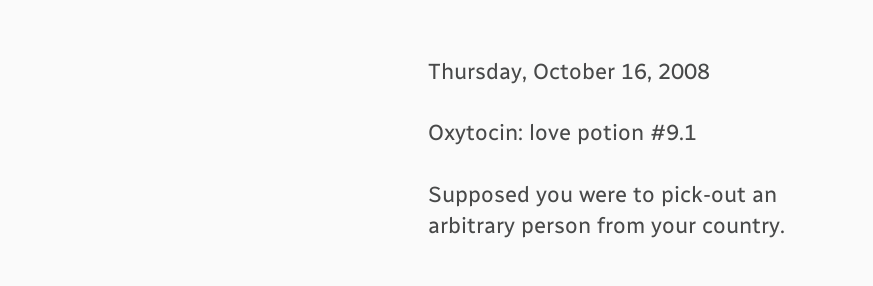Thursday, October 16, 2008

Oxytocin: love potion #9.1

Supposed you were to pick-out an arbitrary person from your country.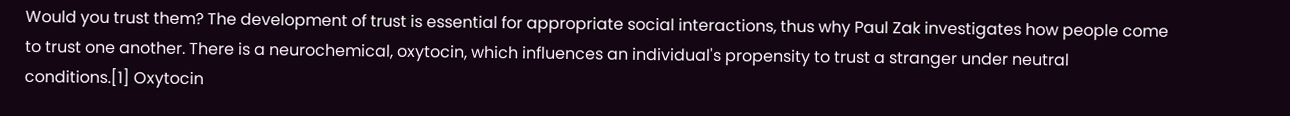Would you trust them? The development of trust is essential for appropriate social interactions, thus why Paul Zak investigates how people come to trust one another. There is a neurochemical, oxytocin, which influences an individual's propensity to trust a stranger under neutral conditions.[1] Oxytocin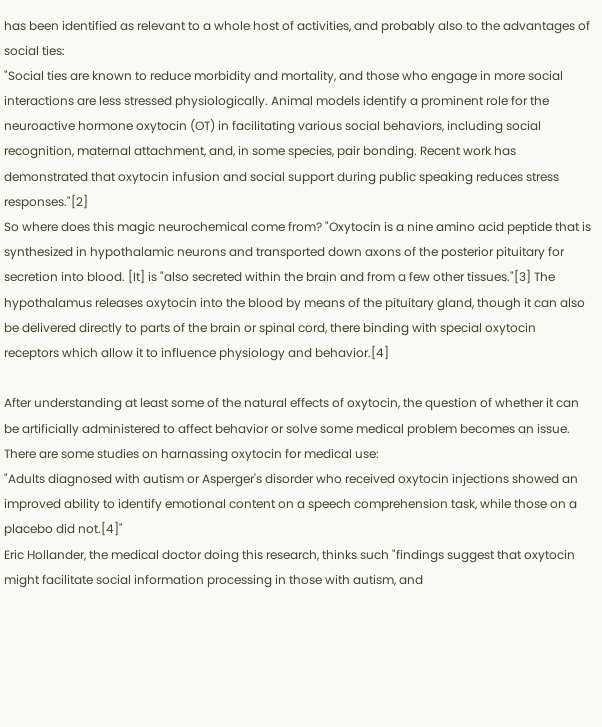has been identified as relevant to a whole host of activities, and probably also to the advantages of social ties:
"Social ties are known to reduce morbidity and mortality, and those who engage in more social interactions are less stressed physiologically. Animal models identify a prominent role for the neuroactive hormone oxytocin (OT) in facilitating various social behaviors, including social recognition, maternal attachment, and, in some species, pair bonding. Recent work has demonstrated that oxytocin infusion and social support during public speaking reduces stress responses."[2]
So where does this magic neurochemical come from? "Oxytocin is a nine amino acid peptide that is synthesized in hypothalamic neurons and transported down axons of the posterior pituitary for secretion into blood. [It] is "also secreted within the brain and from a few other tissues."[3] The hypothalamus releases oxytocin into the blood by means of the pituitary gland, though it can also be delivered directly to parts of the brain or spinal cord, there binding with special oxytocin receptors which allow it to influence physiology and behavior.[4]

After understanding at least some of the natural effects of oxytocin, the question of whether it can be artificially administered to affect behavior or solve some medical problem becomes an issue. There are some studies on harnassing oxytocin for medical use:
"Adults diagnosed with autism or Asperger's disorder who received oxytocin injections showed an improved ability to identify emotional content on a speech comprehension task, while those on a placebo did not.[4]"
Eric Hollander, the medical doctor doing this research, thinks such "findings suggest that oxytocin might facilitate social information processing in those with autism, and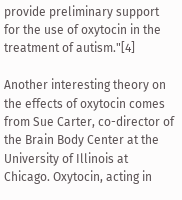provide preliminary support for the use of oxytocin in the treatment of autism."[4]

Another interesting theory on the effects of oxytocin comes from Sue Carter, co-director of the Brain Body Center at the University of Illinois at Chicago. Oxytocin, acting in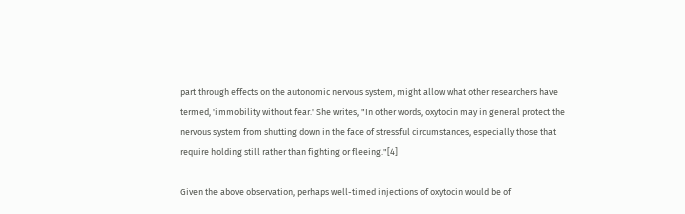part through effects on the autonomic nervous system, might allow what other researchers have termed, 'immobility without fear.' She writes, "In other words, oxytocin may in general protect the nervous system from shutting down in the face of stressful circumstances, especially those that require holding still rather than fighting or fleeing."[4]

Given the above observation, perhaps well-timed injections of oxytocin would be of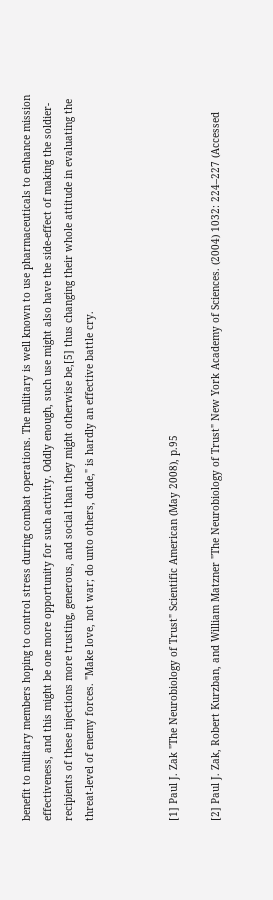benefit to military members hoping to control stress during combat operations. The military is well known to use pharmaceuticals to enhance mission effectiveness, and this might be one more opportunity for such activity. Oddly enough, such use might also have the side-effect of making the soldier-recipients of these injections more trusting, generous, and social than they might otherwise be,[5] thus changing their whole attitude in evaluating the threat-level of enemy forces. "Make love, not war; do unto others, dude," is hardly an effective battle cry.



[1] Paul J. Zak "The Neurobiology of Trust" Scientific American (May 2008), p.95

[2] Paul J. Zak, Robert Kurzban, and William Matzner "The Neurobiology of Trust" New York Academy of Sciences. (2004) 1032: 224–227 (Accessed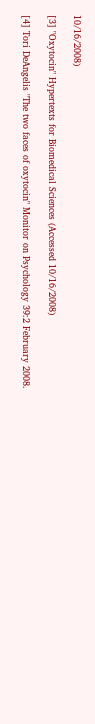10/16/2008)

[3] "Oxytocin" Hypertexts for Biomedical Sciences (Accessed 10/16/2008)

[4] Tori DeAngelis "The two faces of oxytocin" Monitor on Psychology 39:2 February 2008.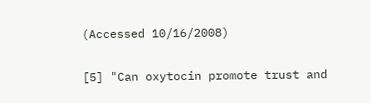(Accessed 10/16/2008)

[5] "Can oxytocin promote trust and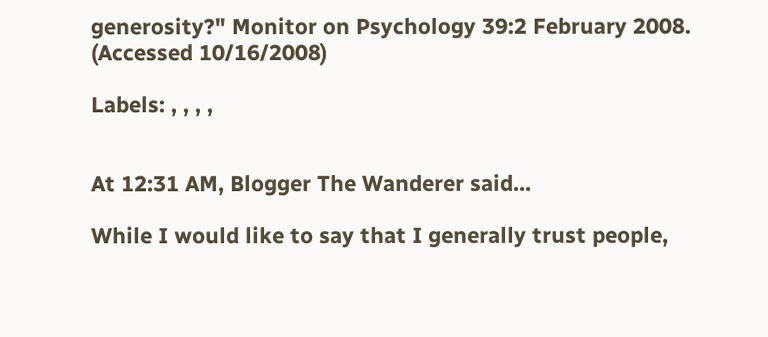generosity?" Monitor on Psychology 39:2 February 2008. (Accessed 10/16/2008)

Labels: , , , ,


At 12:31 AM, Blogger The Wanderer said...

While I would like to say that I generally trust people,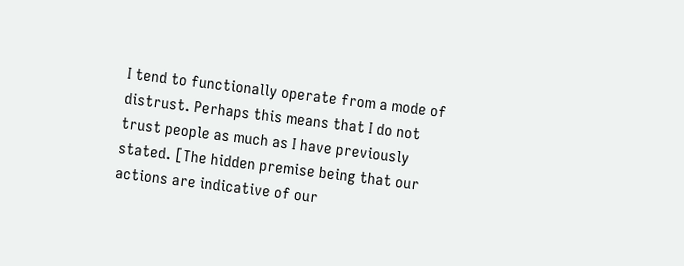I tend to functionally operate from a mode of distrust. Perhaps this means that I do not trust people as much as I have previously stated. [The hidden premise being that our actions are indicative of our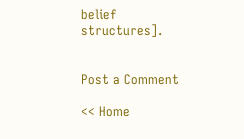belief structures].


Post a Comment

<< Home